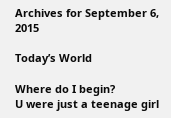Archives for September 6, 2015

Today’s World

Where do I begin?
U were just a teenage girl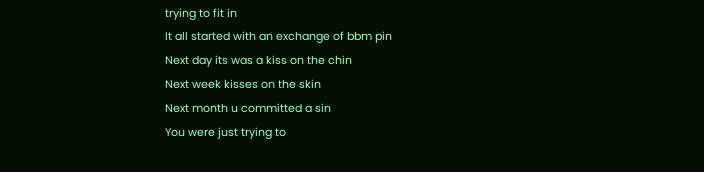trying to fit in
It all started with an exchange of bbm pin
Next day its was a kiss on the chin
Next week kisses on the skin
Next month u committed a sin
You were just trying to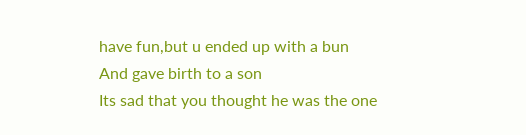have fun,but u ended up with a bun
And gave birth to a son
Its sad that you thought he was the one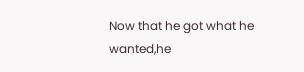Now that he got what he wanted,he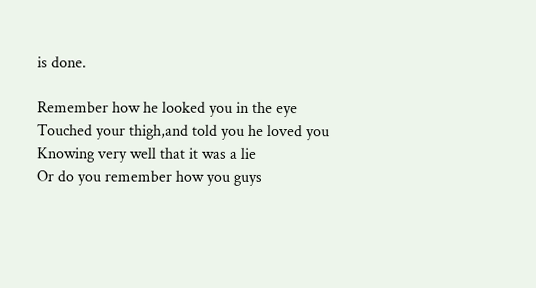is done.

Remember how he looked you in the eye
Touched your thigh,and told you he loved you
Knowing very well that it was a lie
Or do you remember how you guys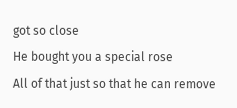got so close
He bought you a special rose
All of that just so that he can remove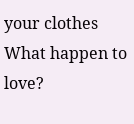your clothes
What happen to love?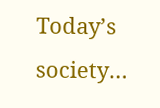Today’s society…